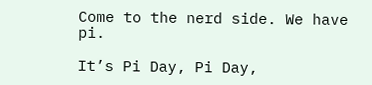Come to the nerd side. We have pi.

It’s Pi Day, Pi Day,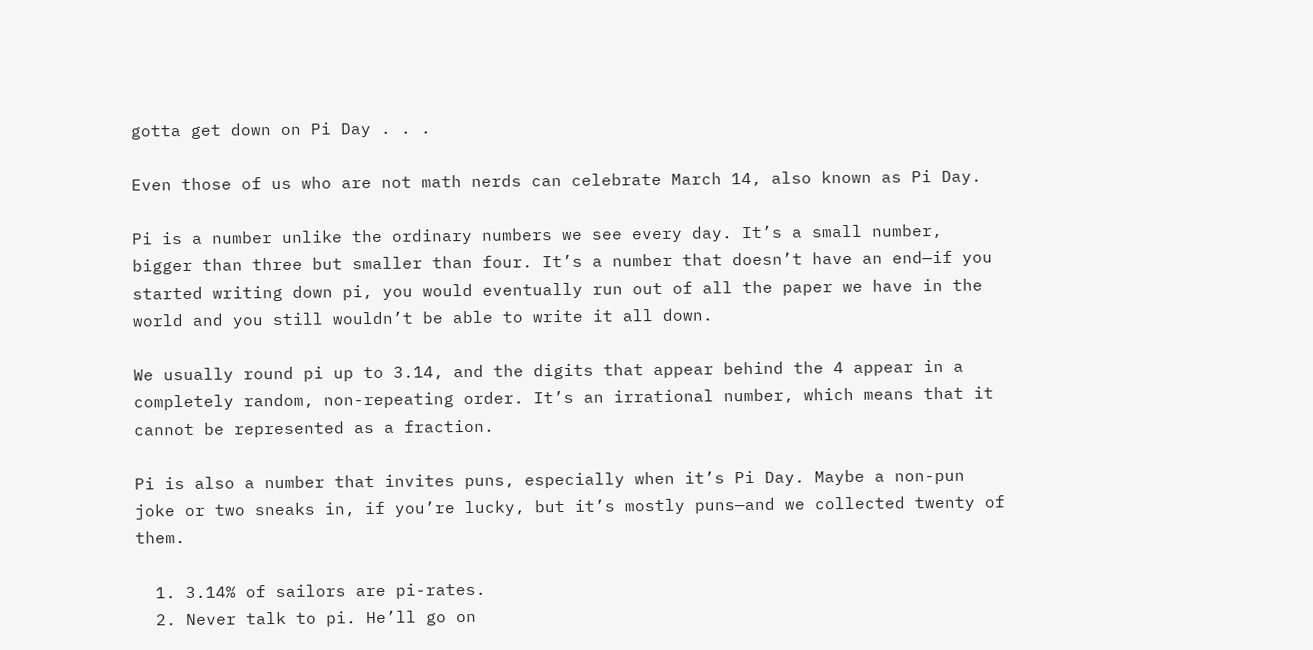gotta get down on Pi Day . . .

Even those of us who are not math nerds can celebrate March 14, also known as Pi Day.

Pi is a number unlike the ordinary numbers we see every day. It’s a small number, bigger than three but smaller than four. It’s a number that doesn’t have an end—if you started writing down pi, you would eventually run out of all the paper we have in the world and you still wouldn’t be able to write it all down.

We usually round pi up to 3.14, and the digits that appear behind the 4 appear in a completely random, non-repeating order. It’s an irrational number, which means that it cannot be represented as a fraction.

Pi is also a number that invites puns, especially when it’s Pi Day. Maybe a non-pun joke or two sneaks in, if you’re lucky, but it’s mostly puns—and we collected twenty of them.

  1. 3.14% of sailors are pi-rates.
  2. Never talk to pi. He’ll go on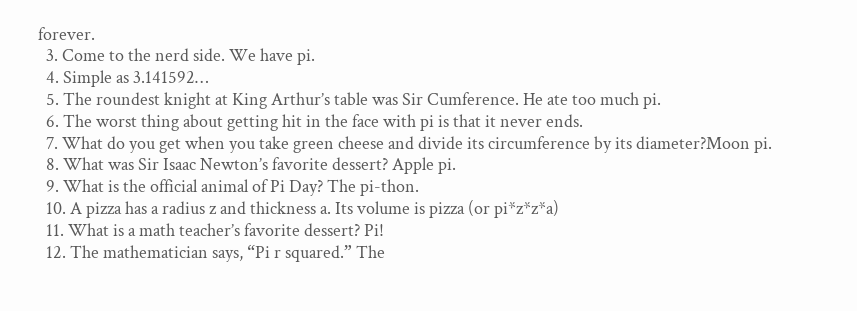forever.
  3. Come to the nerd side. We have pi.
  4. Simple as 3.141592…
  5. The roundest knight at King Arthur’s table was Sir Cumference. He ate too much pi.
  6. The worst thing about getting hit in the face with pi is that it never ends.
  7. What do you get when you take green cheese and divide its circumference by its diameter?Moon pi.
  8. What was Sir Isaac Newton’s favorite dessert? Apple pi.
  9. What is the official animal of Pi Day? The pi-thon.
  10. A pizza has a radius z and thickness a. Its volume is pizza (or pi*z*z*a)
  11. What is a math teacher’s favorite dessert? Pi!
  12. The mathematician says, “Pi r squared.” The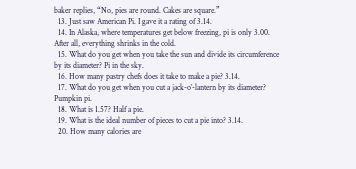baker replies, “No, pies are round. Cakes are square.”
  13. Just saw American Pi. I gave it a rating of 3.14.
  14. In Alaska, where temperatures get below freezing, pi is only 3.00. After all, everything shrinks in the cold.
  15. What do you get when you take the sun and divide its circumference by its diameter? Pi in the sky.
  16. How many pastry chefs does it take to make a pie? 3.14.
  17. What do you get when you cut a jack-o’-lantern by its diameter? Pumpkin pi.
  18. What is 1.57? Half a pie.
  19. What is the ideal number of pieces to cut a pie into? 3.14.
  20. How many calories are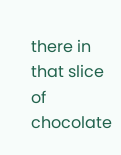there in that slice of chocolate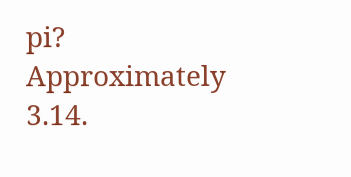pi? Approximately 3.14.